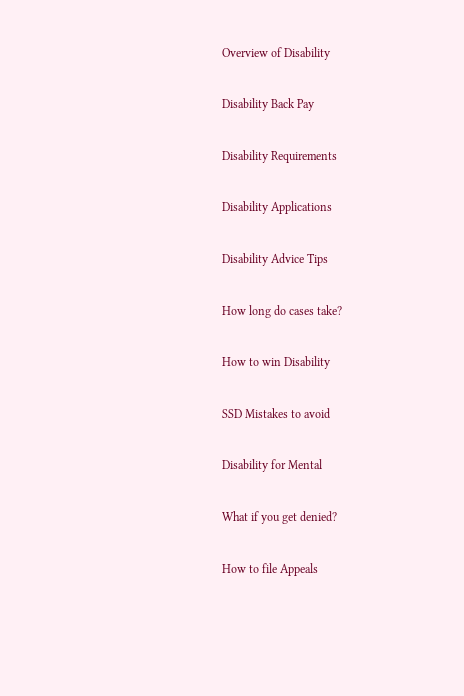Overview of Disability

Disability Back Pay

Disability Requirements

Disability Applications

Disability Advice Tips

How long do cases take?

How to win Disability

SSD Mistakes to avoid

Disability for Mental

What if you get denied?

How to file Appeals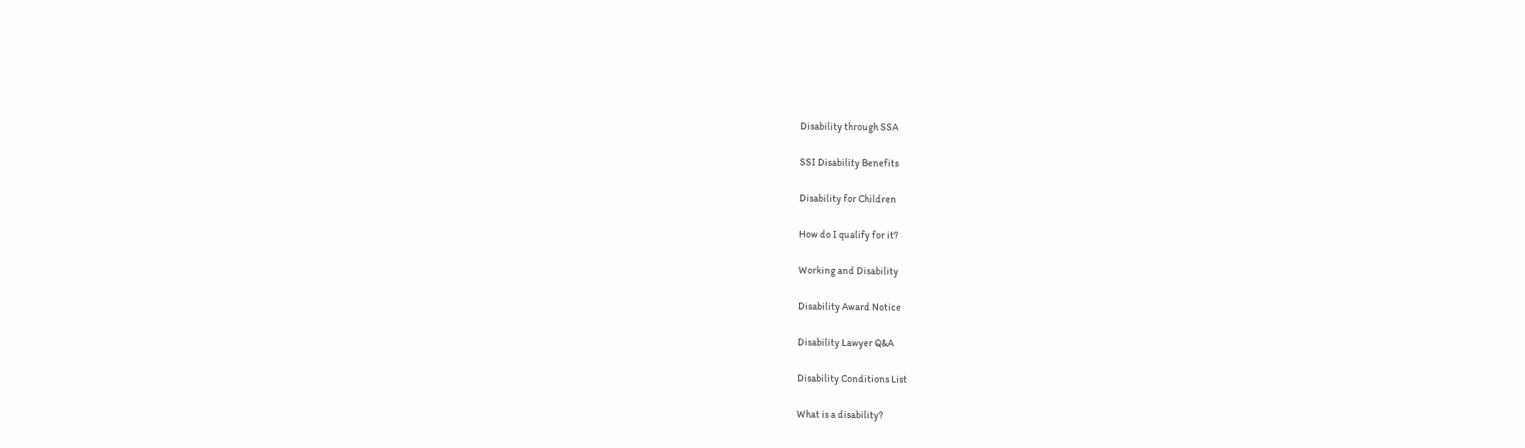Disability through SSA

SSI Disability Benefits

Disability for Children

How do I qualify for it?

Working and Disability

Disability Award Notice

Disability Lawyer Q&A

Disability Conditions List

What is a disability?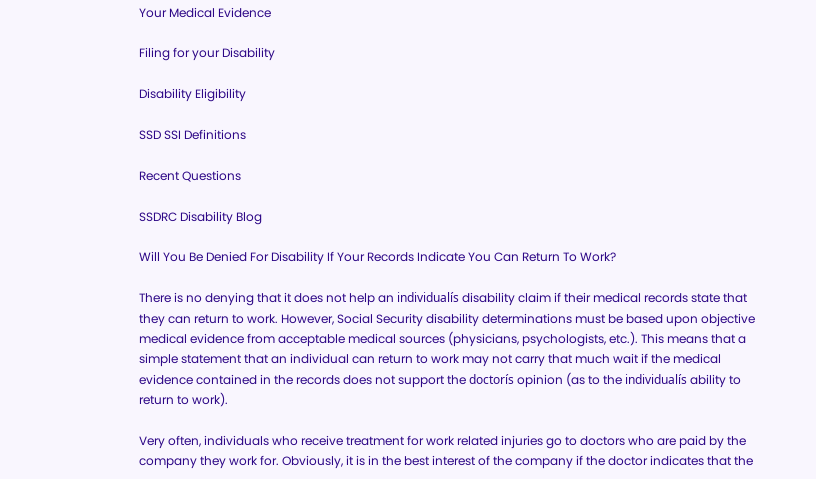Your Medical Evidence

Filing for your Disability

Disability Eligibility

SSD SSI Definitions

Recent Questions

SSDRC Disability Blog

Will You Be Denied For Disability If Your Records Indicate You Can Return To Work?

There is no denying that it does not help an individualís disability claim if their medical records state that they can return to work. However, Social Security disability determinations must be based upon objective medical evidence from acceptable medical sources (physicians, psychologists, etc.). This means that a simple statement that an individual can return to work may not carry that much wait if the medical evidence contained in the records does not support the doctorís opinion (as to the individualís ability to return to work).

Very often, individuals who receive treatment for work related injuries go to doctors who are paid by the company they work for. Obviously, it is in the best interest of the company if the doctor indicates that the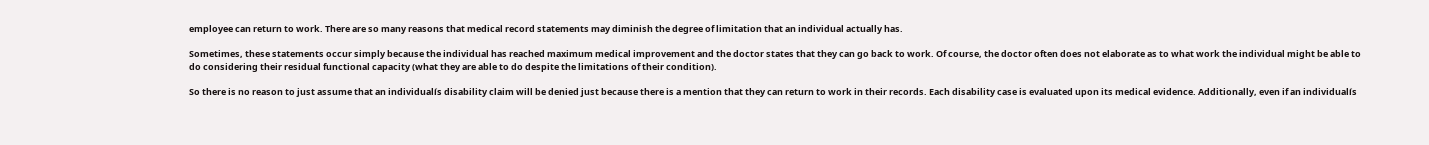employee can return to work. There are so many reasons that medical record statements may diminish the degree of limitation that an individual actually has.

Sometimes, these statements occur simply because the individual has reached maximum medical improvement and the doctor states that they can go back to work. Of course, the doctor often does not elaborate as to what work the individual might be able to do considering their residual functional capacity (what they are able to do despite the limitations of their condition).

So there is no reason to just assume that an individualís disability claim will be denied just because there is a mention that they can return to work in their records. Each disability case is evaluated upon its medical evidence. Additionally, even if an individualís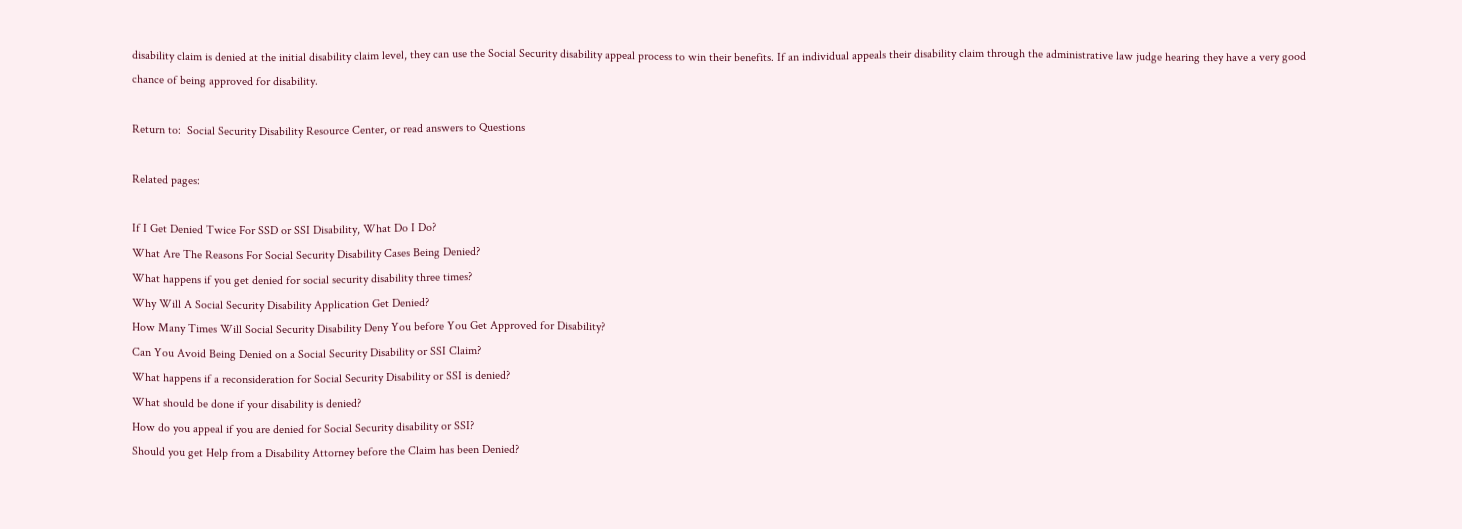disability claim is denied at the initial disability claim level, they can use the Social Security disability appeal process to win their benefits. If an individual appeals their disability claim through the administrative law judge hearing they have a very good chance of being approved for disability.

Return to:  Social Security Disability Resource Center, or read answers to Questions

Related pages:

If I Get Denied Twice For SSD or SSI Disability, What Do I Do?
What Are The Reasons For Social Security Disability Cases Being Denied?
What happens if you get denied for social security disability three times?
Why Will A Social Security Disability Application Get Denied?
How Many Times Will Social Security Disability Deny You before You Get Approved for Disability?
Can You Avoid Being Denied on a Social Security Disability or SSI Claim?
What happens if a reconsideration for Social Security Disability or SSI is denied?
What should be done if your disability is denied?
How do you appeal if you are denied for Social Security disability or SSI?
Should you get Help from a Disability Attorney before the Claim has been Denied?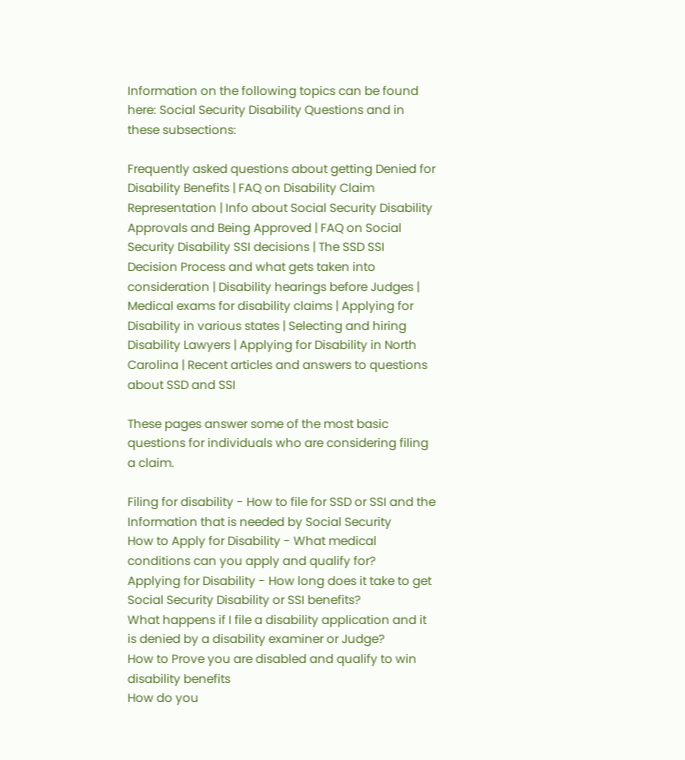Information on the following topics can be found here: Social Security Disability Questions and in these subsections:

Frequently asked questions about getting Denied for Disability Benefits | FAQ on Disability Claim Representation | Info about Social Security Disability Approvals and Being Approved | FAQ on Social Security Disability SSI decisions | The SSD SSI Decision Process and what gets taken into consideration | Disability hearings before Judges | Medical exams for disability claims | Applying for Disability in various states | Selecting and hiring Disability Lawyers | Applying for Disability in North Carolina | Recent articles and answers to questions about SSD and SSI

These pages answer some of the most basic questions for individuals who are considering filing a claim.

Filing for disability - How to file for SSD or SSI and the Information that is needed by Social Security
How to Apply for Disability - What medical conditions can you apply and qualify for?
Applying for Disability - How long does it take to get Social Security Disability or SSI benefits?
What happens if I file a disability application and it is denied by a disability examiner or Judge?
How to Prove you are disabled and qualify to win disability benefits
How do you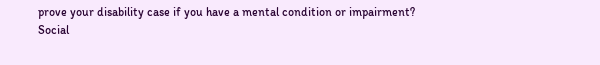prove your disability case if you have a mental condition or impairment?
Social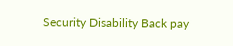Security Disability Back pay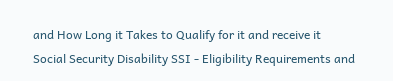and How Long it Takes to Qualify for it and receive it
Social Security Disability SSI - Eligibility Requirements and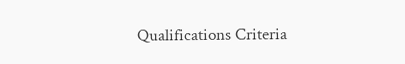Qualifications Criteria